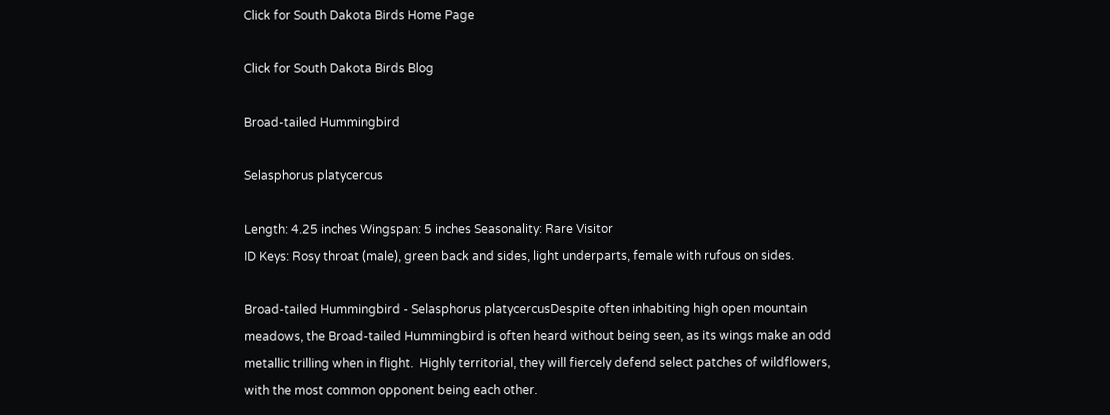Click for South Dakota Birds Home Page

Click for South Dakota Birds Blog

Broad-tailed Hummingbird

Selasphorus platycercus

Length: 4.25 inches Wingspan: 5 inches Seasonality: Rare Visitor
ID Keys: Rosy throat (male), green back and sides, light underparts, female with rufous on sides.

Broad-tailed Hummingbird - Selasphorus platycercusDespite often inhabiting high open mountain meadows, the Broad-tailed Hummingbird is often heard without being seen, as its wings make an odd metallic trilling when in flight.  Highly territorial, they will fiercely defend select patches of wildflowers, with the most common opponent being each other.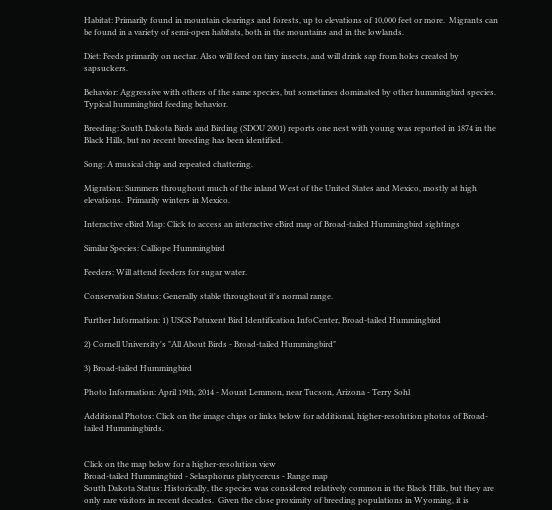Habitat: Primarily found in mountain clearings and forests, up to elevations of 10,000 feet or more.  Migrants can be found in a variety of semi-open habitats, both in the mountains and in the lowlands.

Diet: Feeds primarily on nectar. Also will feed on tiny insects, and will drink sap from holes created by sapsuckers.

Behavior: Aggressive with others of the same species, but sometimes dominated by other hummingbird species.  Typical hummingbird feeding behavior.

Breeding: South Dakota Birds and Birding (SDOU 2001) reports one nest with young was reported in 1874 in the Black Hills, but no recent breeding has been identified.

Song: A musical chip and repeated chattering.

Migration: Summers throughout much of the inland West of the United States and Mexico, mostly at high elevations.  Primarily winters in Mexico.

Interactive eBird Map: Click to access an interactive eBird map of Broad-tailed Hummingbird sightings

Similar Species: Calliope Hummingbird

Feeders: Will attend feeders for sugar water.

Conservation Status: Generally stable throughout it's normal range.

Further Information: 1) USGS Patuxent Bird Identification InfoCenter, Broad-tailed Hummingbird

2) Cornell University's "All About Birds - Broad-tailed Hummingbird"

3) Broad-tailed Hummingbird

Photo Information: April 19th, 2014 - Mount Lemmon, near Tucson, Arizona - Terry Sohl

Additional Photos: Click on the image chips or links below for additional, higher-resolution photos of Broad-tailed Hummingbirds.


Click on the map below for a higher-resolution view
Broad-tailed Hummingbird - Selasphorus platycercus - Range map
South Dakota Status: Historically, the species was considered relatively common in the Black Hills, but they are only rare visitors in recent decades.  Given the close proximity of breeding populations in Wyoming, it is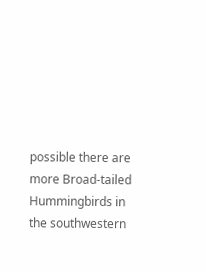possible there are more Broad-tailed Hummingbirds in the southwestern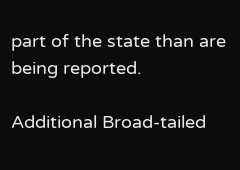part of the state than are being reported.

Additional Broad-tailed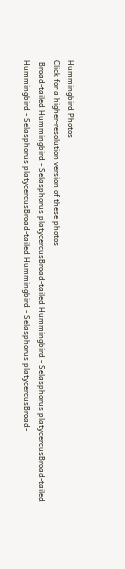Hummingbird Photos
Click for a higher-resolution version of these photos
 Broad-tailed Hummingbird - Selasphorus platycercusBroad-tailed Hummingbird - Selasphorus platycercusBroad-tailed Hummingbird - Selasphorus platycercusBroad-tailed Hummingbird - Selasphorus platycercusBroad-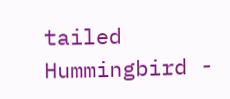tailed Hummingbird -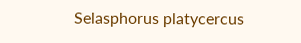Selasphorus platycercus